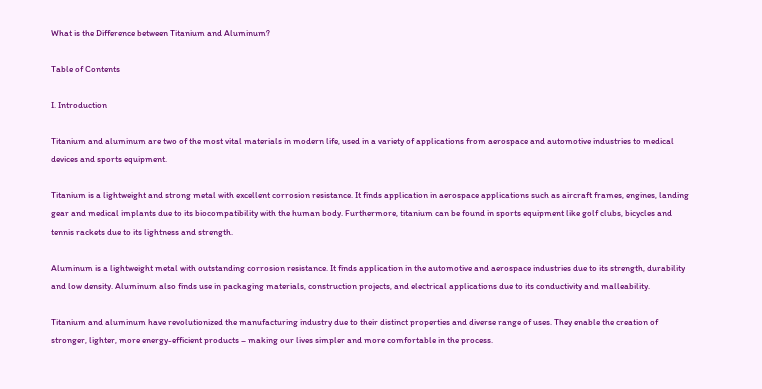What is the Difference between Titanium and Aluminum?

Table of Contents

I. Introduction

Titanium and aluminum are two of the most vital materials in modern life, used in a variety of applications from aerospace and automotive industries to medical devices and sports equipment.

Titanium is a lightweight and strong metal with excellent corrosion resistance. It finds application in aerospace applications such as aircraft frames, engines, landing gear and medical implants due to its biocompatibility with the human body. Furthermore, titanium can be found in sports equipment like golf clubs, bicycles and tennis rackets due to its lightness and strength.

Aluminum is a lightweight metal with outstanding corrosion resistance. It finds application in the automotive and aerospace industries due to its strength, durability and low density. Aluminum also finds use in packaging materials, construction projects, and electrical applications due to its conductivity and malleability.

Titanium and aluminum have revolutionized the manufacturing industry due to their distinct properties and diverse range of uses. They enable the creation of stronger, lighter, more energy-efficient products – making our lives simpler and more comfortable in the process.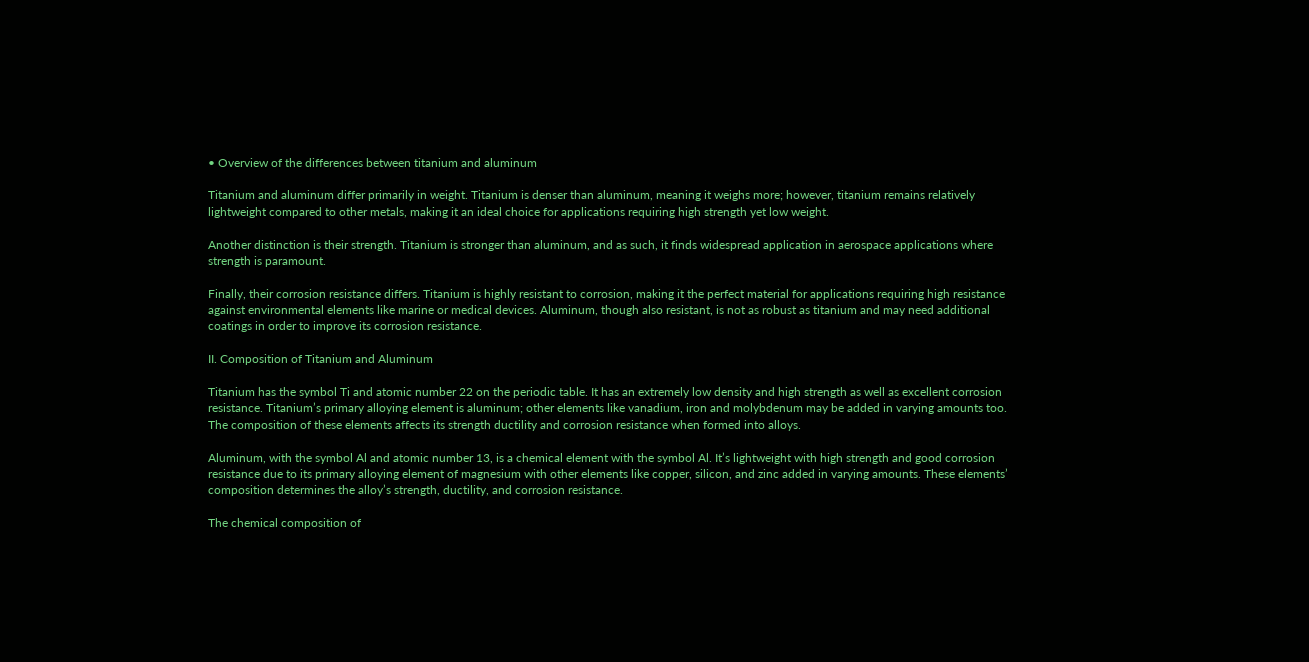• Overview of the differences between titanium and aluminum

Titanium and aluminum differ primarily in weight. Titanium is denser than aluminum, meaning it weighs more; however, titanium remains relatively lightweight compared to other metals, making it an ideal choice for applications requiring high strength yet low weight.

Another distinction is their strength. Titanium is stronger than aluminum, and as such, it finds widespread application in aerospace applications where strength is paramount.

Finally, their corrosion resistance differs. Titanium is highly resistant to corrosion, making it the perfect material for applications requiring high resistance against environmental elements like marine or medical devices. Aluminum, though also resistant, is not as robust as titanium and may need additional coatings in order to improve its corrosion resistance.

II. Composition of Titanium and Aluminum

Titanium has the symbol Ti and atomic number 22 on the periodic table. It has an extremely low density and high strength as well as excellent corrosion resistance. Titanium’s primary alloying element is aluminum; other elements like vanadium, iron and molybdenum may be added in varying amounts too. The composition of these elements affects its strength ductility and corrosion resistance when formed into alloys.

Aluminum, with the symbol Al and atomic number 13, is a chemical element with the symbol Al. It’s lightweight with high strength and good corrosion resistance due to its primary alloying element of magnesium with other elements like copper, silicon, and zinc added in varying amounts. These elements’ composition determines the alloy’s strength, ductility, and corrosion resistance.

The chemical composition of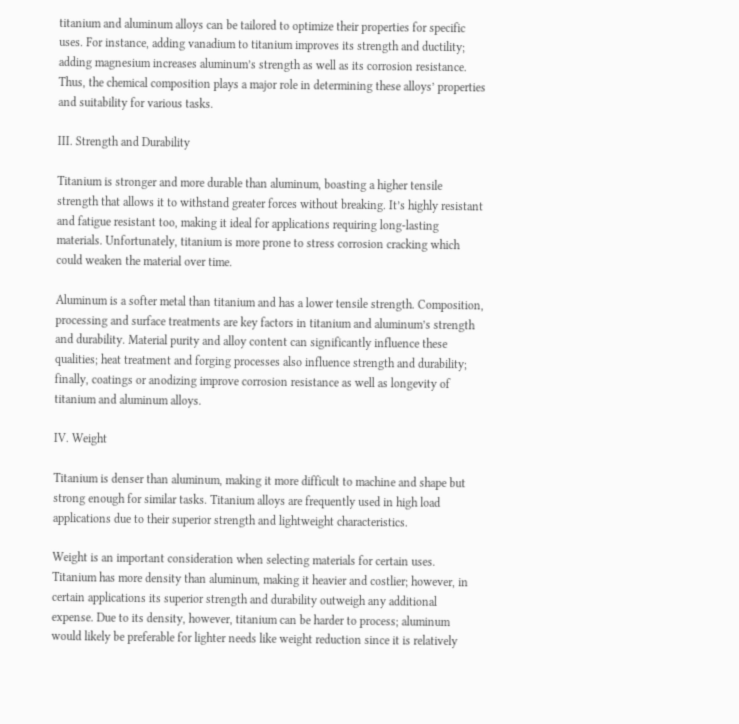titanium and aluminum alloys can be tailored to optimize their properties for specific uses. For instance, adding vanadium to titanium improves its strength and ductility; adding magnesium increases aluminum’s strength as well as its corrosion resistance. Thus, the chemical composition plays a major role in determining these alloys’ properties and suitability for various tasks.

III. Strength and Durability

Titanium is stronger and more durable than aluminum, boasting a higher tensile strength that allows it to withstand greater forces without breaking. It’s highly resistant and fatigue resistant too, making it ideal for applications requiring long-lasting materials. Unfortunately, titanium is more prone to stress corrosion cracking which could weaken the material over time.

Aluminum is a softer metal than titanium and has a lower tensile strength. Composition, processing and surface treatments are key factors in titanium and aluminum’s strength and durability. Material purity and alloy content can significantly influence these qualities; heat treatment and forging processes also influence strength and durability; finally, coatings or anodizing improve corrosion resistance as well as longevity of titanium and aluminum alloys.

IV. Weight

Titanium is denser than aluminum, making it more difficult to machine and shape but strong enough for similar tasks. Titanium alloys are frequently used in high load applications due to their superior strength and lightweight characteristics.

Weight is an important consideration when selecting materials for certain uses. Titanium has more density than aluminum, making it heavier and costlier; however, in certain applications its superior strength and durability outweigh any additional expense. Due to its density, however, titanium can be harder to process; aluminum would likely be preferable for lighter needs like weight reduction since it is relatively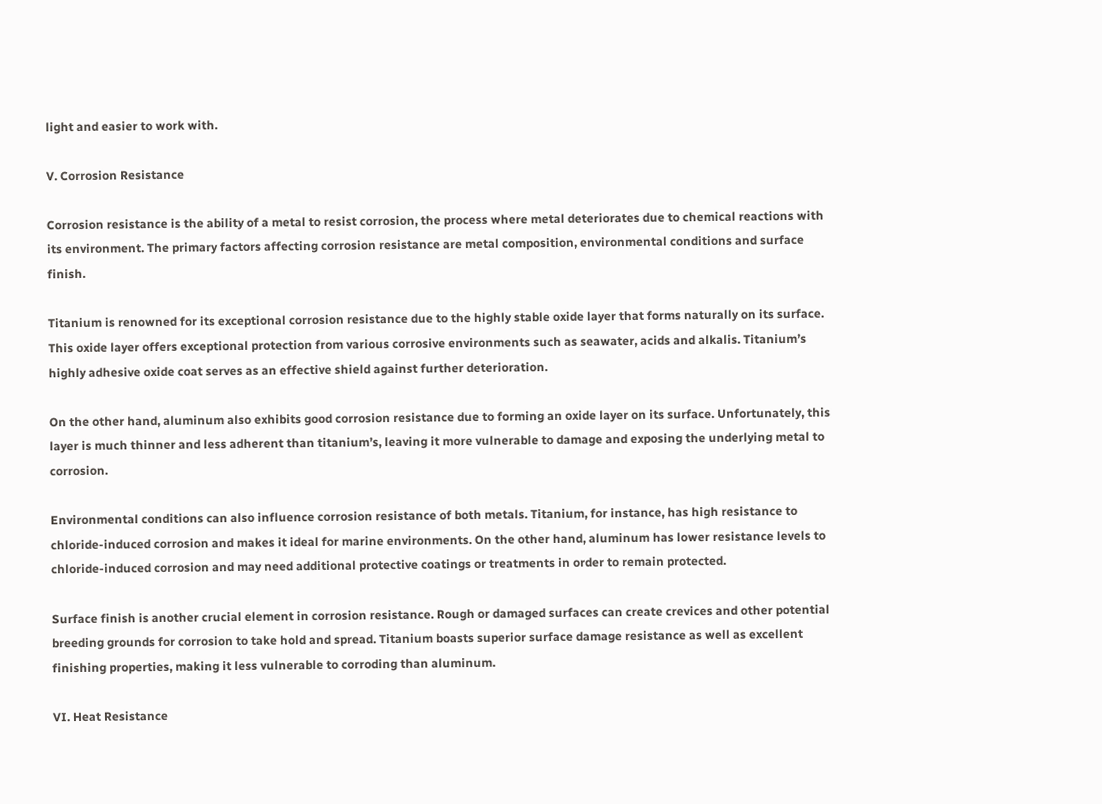light and easier to work with.

V. Corrosion Resistance

Corrosion resistance is the ability of a metal to resist corrosion, the process where metal deteriorates due to chemical reactions with its environment. The primary factors affecting corrosion resistance are metal composition, environmental conditions and surface finish.

Titanium is renowned for its exceptional corrosion resistance due to the highly stable oxide layer that forms naturally on its surface. This oxide layer offers exceptional protection from various corrosive environments such as seawater, acids and alkalis. Titanium’s highly adhesive oxide coat serves as an effective shield against further deterioration.

On the other hand, aluminum also exhibits good corrosion resistance due to forming an oxide layer on its surface. Unfortunately, this layer is much thinner and less adherent than titanium’s, leaving it more vulnerable to damage and exposing the underlying metal to corrosion.

Environmental conditions can also influence corrosion resistance of both metals. Titanium, for instance, has high resistance to chloride-induced corrosion and makes it ideal for marine environments. On the other hand, aluminum has lower resistance levels to chloride-induced corrosion and may need additional protective coatings or treatments in order to remain protected.

Surface finish is another crucial element in corrosion resistance. Rough or damaged surfaces can create crevices and other potential breeding grounds for corrosion to take hold and spread. Titanium boasts superior surface damage resistance as well as excellent finishing properties, making it less vulnerable to corroding than aluminum.

VI. Heat Resistance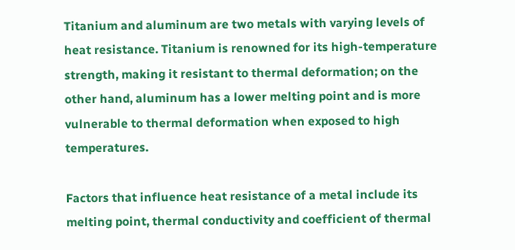Titanium and aluminum are two metals with varying levels of heat resistance. Titanium is renowned for its high-temperature strength, making it resistant to thermal deformation; on the other hand, aluminum has a lower melting point and is more vulnerable to thermal deformation when exposed to high temperatures.

Factors that influence heat resistance of a metal include its melting point, thermal conductivity and coefficient of thermal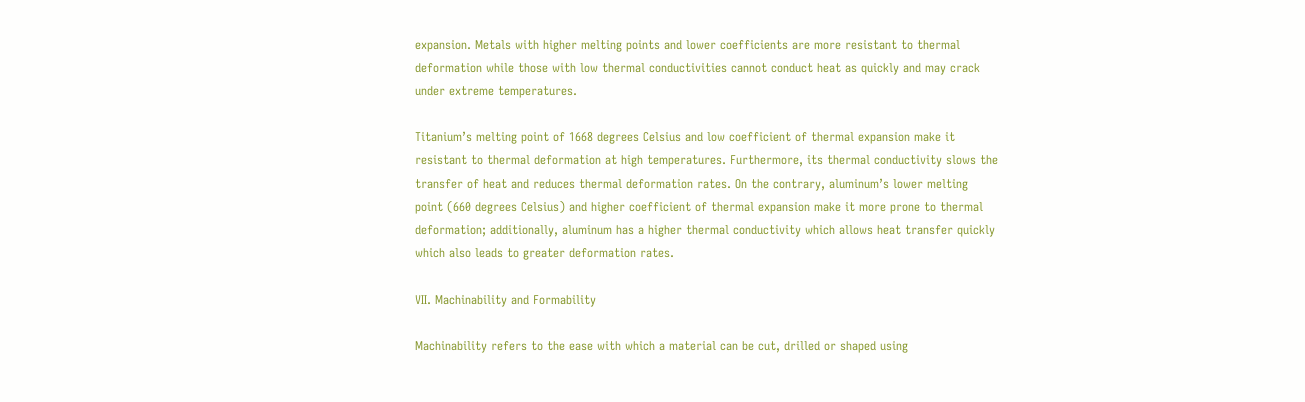expansion. Metals with higher melting points and lower coefficients are more resistant to thermal deformation while those with low thermal conductivities cannot conduct heat as quickly and may crack under extreme temperatures.

Titanium’s melting point of 1668 degrees Celsius and low coefficient of thermal expansion make it resistant to thermal deformation at high temperatures. Furthermore, its thermal conductivity slows the transfer of heat and reduces thermal deformation rates. On the contrary, aluminum’s lower melting point (660 degrees Celsius) and higher coefficient of thermal expansion make it more prone to thermal deformation; additionally, aluminum has a higher thermal conductivity which allows heat transfer quickly which also leads to greater deformation rates.

VII. Machinability and Formability

Machinability refers to the ease with which a material can be cut, drilled or shaped using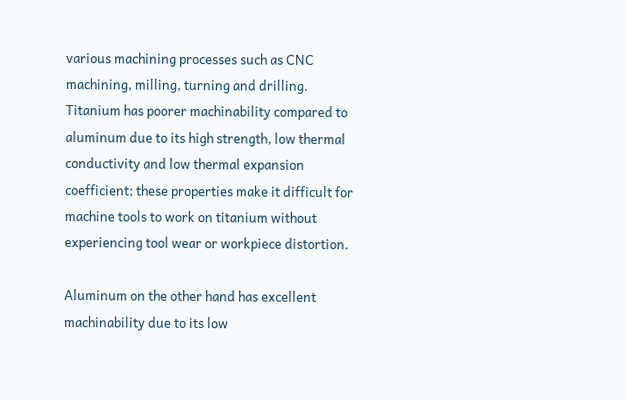various machining processes such as CNC machining, milling, turning and drilling. Titanium has poorer machinability compared to aluminum due to its high strength, low thermal conductivity and low thermal expansion coefficient; these properties make it difficult for machine tools to work on titanium without experiencing tool wear or workpiece distortion.

Aluminum on the other hand has excellent machinability due to its low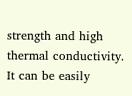strength and high thermal conductivity. It can be easily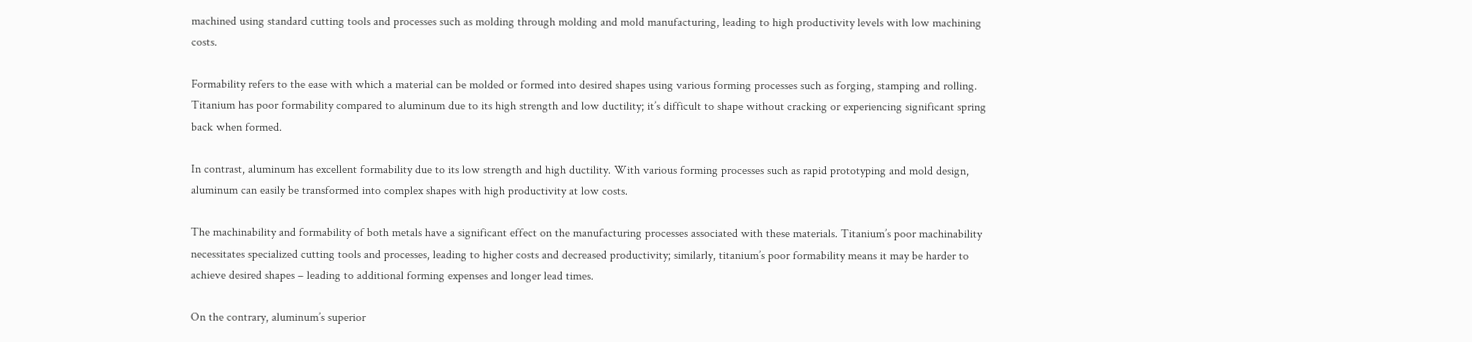machined using standard cutting tools and processes such as molding through molding and mold manufacturing, leading to high productivity levels with low machining costs.

Formability refers to the ease with which a material can be molded or formed into desired shapes using various forming processes such as forging, stamping and rolling. Titanium has poor formability compared to aluminum due to its high strength and low ductility; it’s difficult to shape without cracking or experiencing significant spring back when formed.

In contrast, aluminum has excellent formability due to its low strength and high ductility. With various forming processes such as rapid prototyping and mold design, aluminum can easily be transformed into complex shapes with high productivity at low costs.

The machinability and formability of both metals have a significant effect on the manufacturing processes associated with these materials. Titanium’s poor machinability necessitates specialized cutting tools and processes, leading to higher costs and decreased productivity; similarly, titanium’s poor formability means it may be harder to achieve desired shapes – leading to additional forming expenses and longer lead times.

On the contrary, aluminum’s superior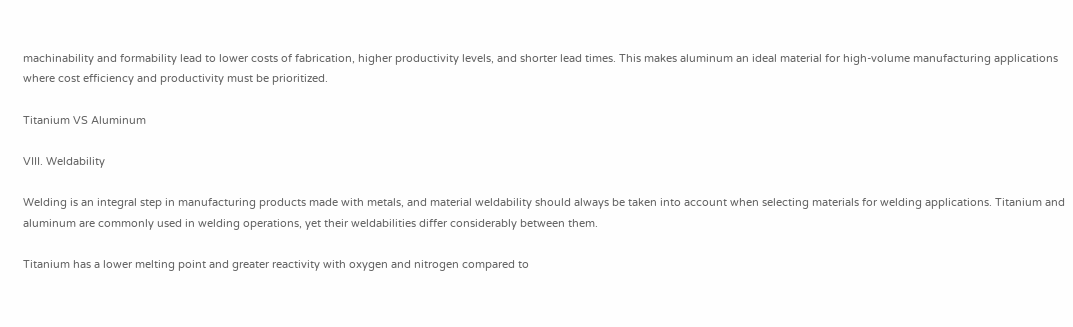machinability and formability lead to lower costs of fabrication, higher productivity levels, and shorter lead times. This makes aluminum an ideal material for high-volume manufacturing applications where cost efficiency and productivity must be prioritized.

Titanium VS Aluminum

VIII. Weldability

Welding is an integral step in manufacturing products made with metals, and material weldability should always be taken into account when selecting materials for welding applications. Titanium and aluminum are commonly used in welding operations, yet their weldabilities differ considerably between them.

Titanium has a lower melting point and greater reactivity with oxygen and nitrogen compared to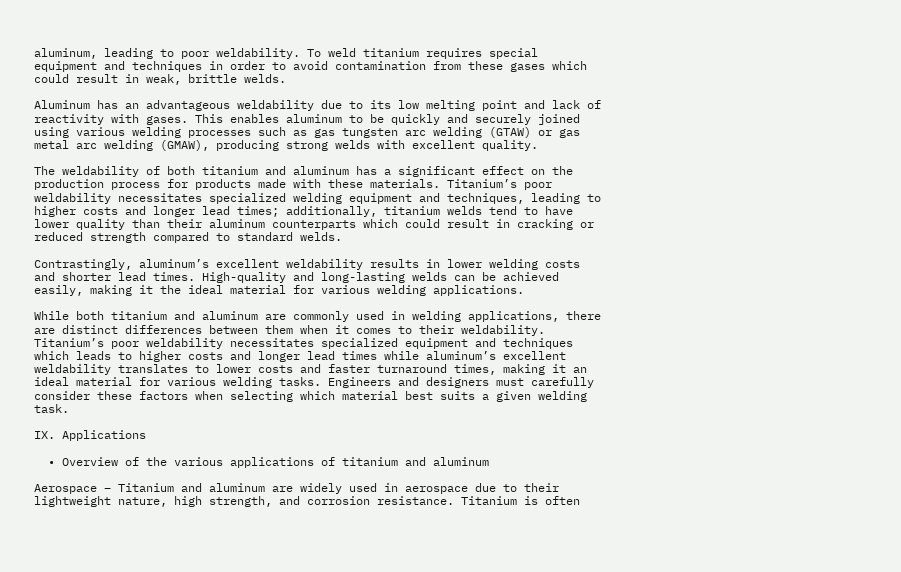aluminum, leading to poor weldability. To weld titanium requires special equipment and techniques in order to avoid contamination from these gases which could result in weak, brittle welds.

Aluminum has an advantageous weldability due to its low melting point and lack of reactivity with gases. This enables aluminum to be quickly and securely joined using various welding processes such as gas tungsten arc welding (GTAW) or gas metal arc welding (GMAW), producing strong welds with excellent quality.

The weldability of both titanium and aluminum has a significant effect on the production process for products made with these materials. Titanium’s poor weldability necessitates specialized welding equipment and techniques, leading to higher costs and longer lead times; additionally, titanium welds tend to have lower quality than their aluminum counterparts which could result in cracking or reduced strength compared to standard welds.

Contrastingly, aluminum’s excellent weldability results in lower welding costs and shorter lead times. High-quality and long-lasting welds can be achieved easily, making it the ideal material for various welding applications.

While both titanium and aluminum are commonly used in welding applications, there are distinct differences between them when it comes to their weldability. Titanium’s poor weldability necessitates specialized equipment and techniques which leads to higher costs and longer lead times while aluminum’s excellent weldability translates to lower costs and faster turnaround times, making it an ideal material for various welding tasks. Engineers and designers must carefully consider these factors when selecting which material best suits a given welding task.

IX. Applications

  • Overview of the various applications of titanium and aluminum

Aerospace – Titanium and aluminum are widely used in aerospace due to their lightweight nature, high strength, and corrosion resistance. Titanium is often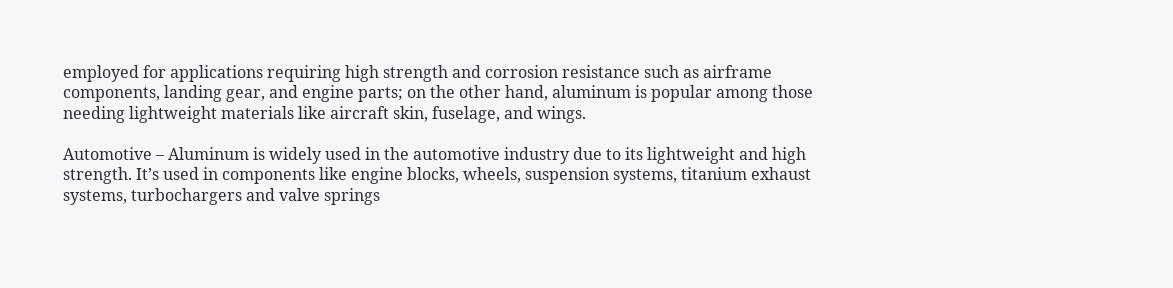employed for applications requiring high strength and corrosion resistance such as airframe components, landing gear, and engine parts; on the other hand, aluminum is popular among those needing lightweight materials like aircraft skin, fuselage, and wings.

Automotive – Aluminum is widely used in the automotive industry due to its lightweight and high strength. It’s used in components like engine blocks, wheels, suspension systems, titanium exhaust systems, turbochargers and valve springs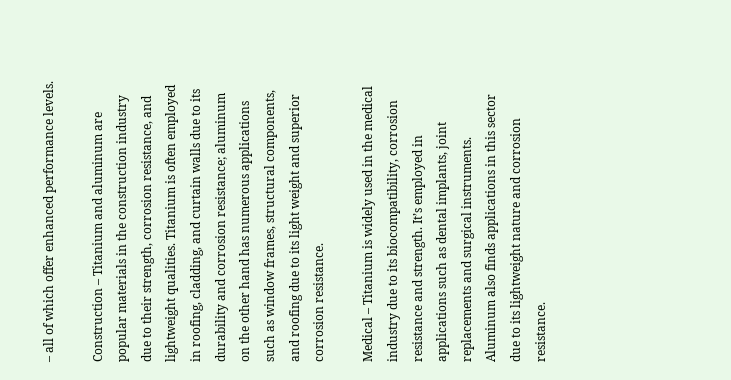– all of which offer enhanced performance levels.

Construction – Titanium and aluminum are popular materials in the construction industry due to their strength, corrosion resistance, and lightweight qualities. Titanium is often employed in roofing, cladding, and curtain walls due to its durability and corrosion resistance; aluminum on the other hand has numerous applications such as window frames, structural components, and roofing due to its light weight and superior corrosion resistance.

Medical – Titanium is widely used in the medical industry due to its biocompatibility, corrosion resistance and strength. It’s employed in applications such as dental implants, joint replacements and surgical instruments. Aluminum also finds applications in this sector due to its lightweight nature and corrosion resistance.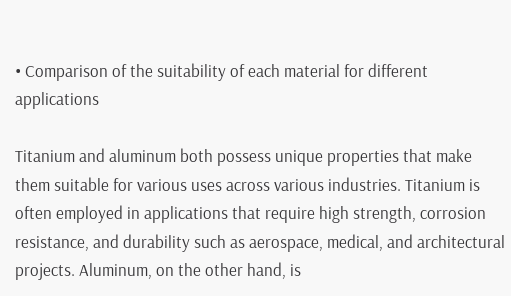• Comparison of the suitability of each material for different applications

Titanium and aluminum both possess unique properties that make them suitable for various uses across various industries. Titanium is often employed in applications that require high strength, corrosion resistance, and durability such as aerospace, medical, and architectural projects. Aluminum, on the other hand, is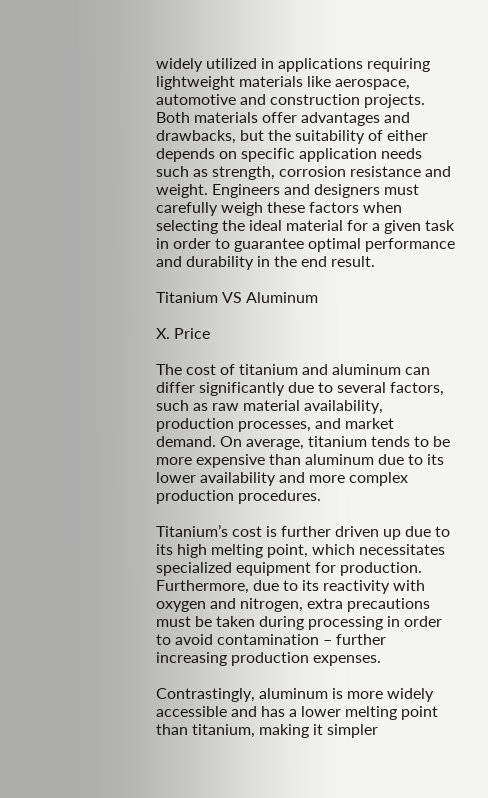widely utilized in applications requiring lightweight materials like aerospace, automotive and construction projects. Both materials offer advantages and drawbacks, but the suitability of either depends on specific application needs such as strength, corrosion resistance and weight. Engineers and designers must carefully weigh these factors when selecting the ideal material for a given task in order to guarantee optimal performance and durability in the end result.

Titanium VS Aluminum

X. Price

The cost of titanium and aluminum can differ significantly due to several factors, such as raw material availability, production processes, and market demand. On average, titanium tends to be more expensive than aluminum due to its lower availability and more complex production procedures.

Titanium’s cost is further driven up due to its high melting point, which necessitates specialized equipment for production. Furthermore, due to its reactivity with oxygen and nitrogen, extra precautions must be taken during processing in order to avoid contamination – further increasing production expenses.

Contrastingly, aluminum is more widely accessible and has a lower melting point than titanium, making it simpler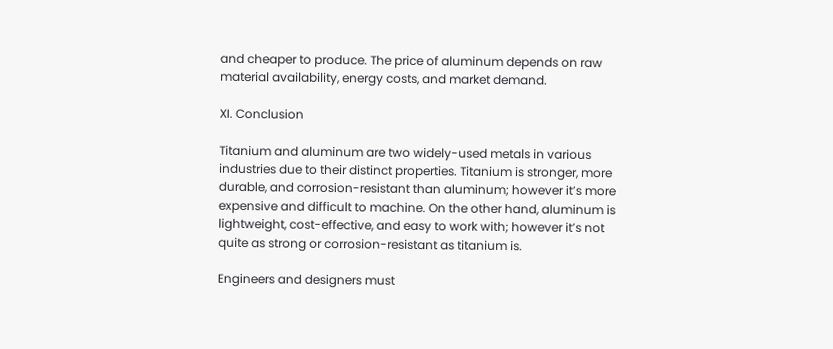and cheaper to produce. The price of aluminum depends on raw material availability, energy costs, and market demand.

XI. Conclusion

Titanium and aluminum are two widely-used metals in various industries due to their distinct properties. Titanium is stronger, more durable, and corrosion-resistant than aluminum; however it’s more expensive and difficult to machine. On the other hand, aluminum is lightweight, cost-effective, and easy to work with; however it’s not quite as strong or corrosion-resistant as titanium is.

Engineers and designers must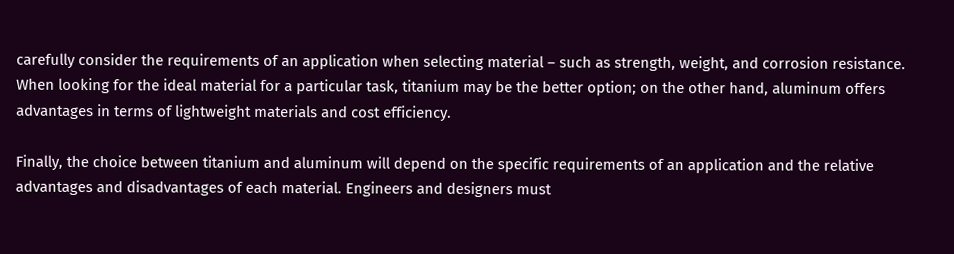carefully consider the requirements of an application when selecting material – such as strength, weight, and corrosion resistance. When looking for the ideal material for a particular task, titanium may be the better option; on the other hand, aluminum offers advantages in terms of lightweight materials and cost efficiency.

Finally, the choice between titanium and aluminum will depend on the specific requirements of an application and the relative advantages and disadvantages of each material. Engineers and designers must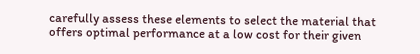carefully assess these elements to select the material that offers optimal performance at a low cost for their given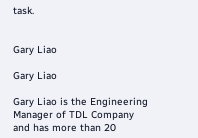task.


Gary Liao

Gary Liao

Gary Liao is the Engineering Manager of TDL Company and has more than 20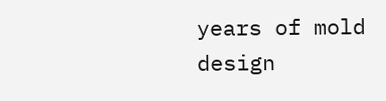years of mold design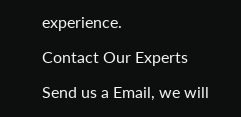experience.

Contact Our Experts

Send us a Email, we will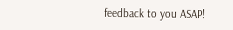feedback to you ASAP!